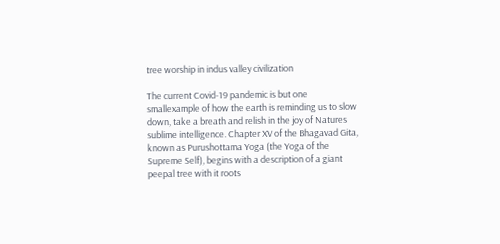tree worship in indus valley civilization

The current Covid-19 pandemic is but one smallexample of how the earth is reminding us to slow down, take a breath and relish in the joy of Natures sublime intelligence. Chapter XV of the Bhagavad Gita, known as Purushottama Yoga (the Yoga of the Supreme Self), begins with a description of a giant peepal tree with it roots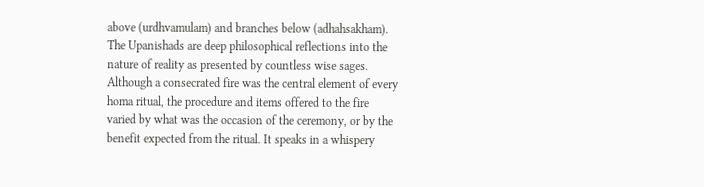above (urdhvamulam) and branches below (adhahsakham). The Upanishads are deep philosophical reflections into the nature of reality as presented by countless wise sages. Although a consecrated fire was the central element of every homa ritual, the procedure and items offered to the fire varied by what was the occasion of the ceremony, or by the benefit expected from the ritual. It speaks in a whispery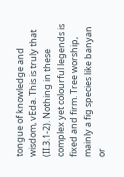tongue of knowledge and wisdom, vEda. This is truly that (II.3.1-2). Nothing in these complex yet colourful legends is fixed and firm. Tree worship, mainly a fig species like banyan or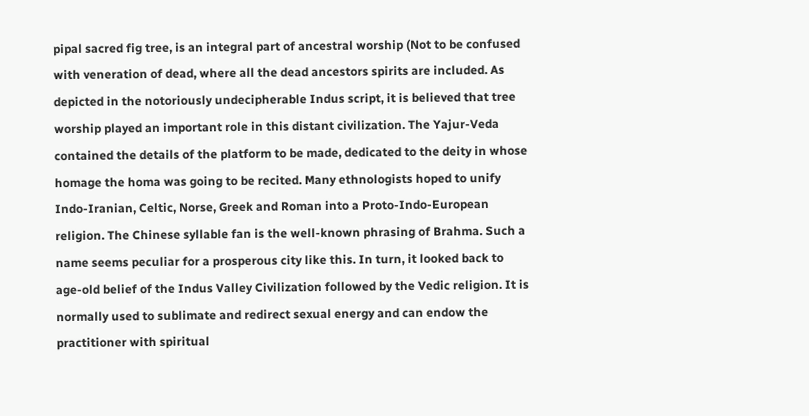pipal sacred fig tree, is an integral part of ancestral worship (Not to be confused with veneration of dead, where all the dead ancestors spirits are included. As depicted in the notoriously undecipherable Indus script, it is believed that tree worship played an important role in this distant civilization. The Yajur-Veda contained the details of the platform to be made, dedicated to the deity in whose homage the homa was going to be recited. Many ethnologists hoped to unify Indo-Iranian, Celtic, Norse, Greek and Roman into a Proto-Indo-European religion. The Chinese syllable fan is the well-known phrasing of Brahma. Such a name seems peculiar for a prosperous city like this. In turn, it looked back to age-old belief of the Indus Valley Civilization followed by the Vedic religion. It is normally used to sublimate and redirect sexual energy and can endow the practitioner with spiritual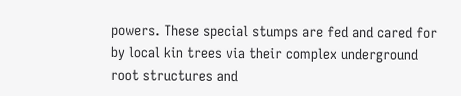powers. These special stumps are fed and cared for by local kin trees via their complex underground root structures and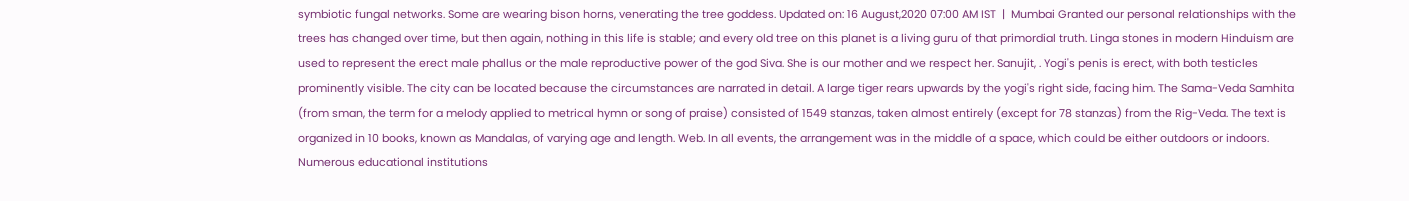symbiotic fungal networks. Some are wearing bison horns, venerating the tree goddess. Updated on: 16 August,2020 07:00 AM IST  |  Mumbai Granted our personal relationships with the trees has changed over time, but then again, nothing in this life is stable; and every old tree on this planet is a living guru of that primordial truth. Linga stones in modern Hinduism are used to represent the erect male phallus or the male reproductive power of the god Siva. She is our mother and we respect her. Sanujit, . Yogi's penis is erect, with both testicles prominently visible. The city can be located because the circumstances are narrated in detail. A large tiger rears upwards by the yogi's right side, facing him. The Sama-Veda Samhita (from sman, the term for a melody applied to metrical hymn or song of praise) consisted of 1549 stanzas, taken almost entirely (except for 78 stanzas) from the Rig-Veda. The text is organized in 10 books, known as Mandalas, of varying age and length. Web. In all events, the arrangement was in the middle of a space, which could be either outdoors or indoors. Numerous educational institutions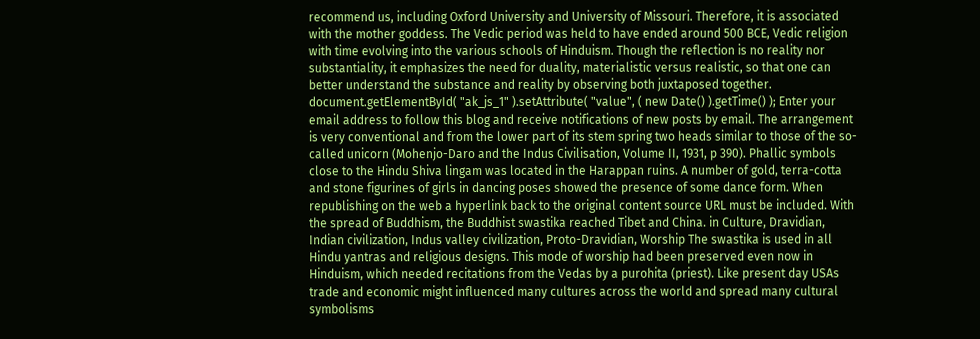recommend us, including Oxford University and University of Missouri. Therefore, it is associated with the mother goddess. The Vedic period was held to have ended around 500 BCE, Vedic religion with time evolving into the various schools of Hinduism. Though the reflection is no reality nor substantiality, it emphasizes the need for duality, materialistic versus realistic, so that one can better understand the substance and reality by observing both juxtaposed together. document.getElementById( "ak_js_1" ).setAttribute( "value", ( new Date() ).getTime() ); Enter your email address to follow this blog and receive notifications of new posts by email. The arrangement is very conventional and from the lower part of its stem spring two heads similar to those of the so-called unicorn (Mohenjo-Daro and the Indus Civilisation, Volume II, 1931, p 390). Phallic symbols close to the Hindu Shiva lingam was located in the Harappan ruins. A number of gold, terra-cotta and stone figurines of girls in dancing poses showed the presence of some dance form. When republishing on the web a hyperlink back to the original content source URL must be included. With the spread of Buddhism, the Buddhist swastika reached Tibet and China. in Culture, Dravidian, Indian civilization, Indus valley civilization, Proto-Dravidian, Worship The swastika is used in all Hindu yantras and religious designs. This mode of worship had been preserved even now in Hinduism, which needed recitations from the Vedas by a purohita (priest). Like present day USAs trade and economic might influenced many cultures across the world and spread many cultural symbolisms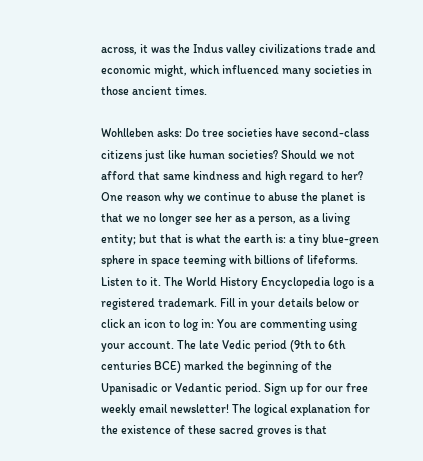across, it was the Indus valley civilizations trade and economic might, which influenced many societies in those ancient times.

Wohlleben asks: Do tree societies have second-class citizens just like human societies? Should we not afford that same kindness and high regard to her? One reason why we continue to abuse the planet is that we no longer see her as a person, as a living entity; but that is what the earth is: a tiny blue-green sphere in space teeming with billions of lifeforms. Listen to it. The World History Encyclopedia logo is a registered trademark. Fill in your details below or click an icon to log in: You are commenting using your account. The late Vedic period (9th to 6th centuries BCE) marked the beginning of the Upanisadic or Vedantic period. Sign up for our free weekly email newsletter! The logical explanation for the existence of these sacred groves is that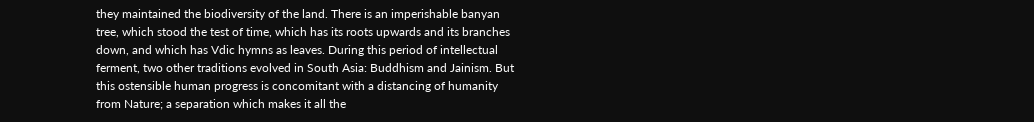they maintained the biodiversity of the land. There is an imperishable banyan tree, which stood the test of time, which has its roots upwards and its branches down, and which has Vdic hymns as leaves. During this period of intellectual ferment, two other traditions evolved in South Asia: Buddhism and Jainism. But this ostensible human progress is concomitant with a distancing of humanity from Nature; a separation which makes it all the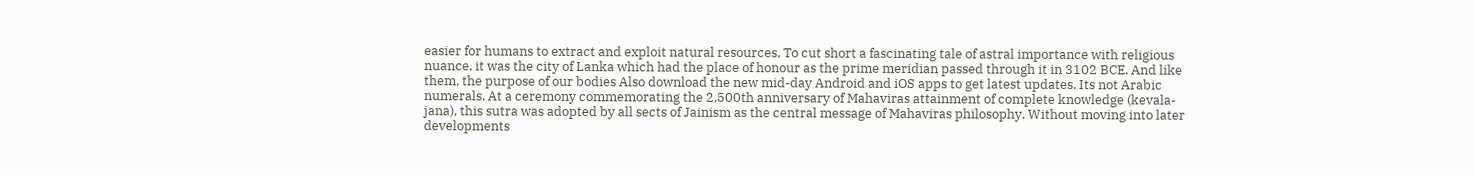easier for humans to extract and exploit natural resources. To cut short a fascinating tale of astral importance with religious nuance, it was the city of Lanka which had the place of honour as the prime meridian passed through it in 3102 BCE. And like them, the purpose of our bodies Also download the new mid-day Android and iOS apps to get latest updates. Its not Arabic numerals. At a ceremony commemorating the 2,500th anniversary of Mahaviras attainment of complete knowledge (kevala-jana), this sutra was adopted by all sects of Jainism as the central message of Mahaviras philosophy. Without moving into later developments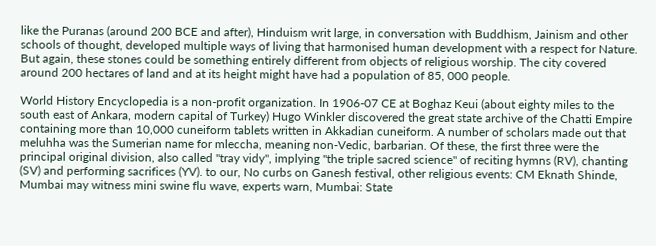like the Puranas (around 200 BCE and after), Hinduism writ large, in conversation with Buddhism, Jainism and other schools of thought, developed multiple ways of living that harmonised human development with a respect for Nature. But again, these stones could be something entirely different from objects of religious worship. The city covered around 200 hectares of land and at its height might have had a population of 85, 000 people.

World History Encyclopedia is a non-profit organization. In 1906-07 CE at Boghaz Keui (about eighty miles to the south east of Ankara, modern capital of Turkey) Hugo Winkler discovered the great state archive of the Chatti Empire containing more than 10,000 cuneiform tablets written in Akkadian cuneiform. A number of scholars made out that meluhha was the Sumerian name for mleccha, meaning non-Vedic, barbarian. Of these, the first three were the principal original division, also called "tray vidy", implying "the triple sacred science" of reciting hymns (RV), chanting (SV) and performing sacrifices (YV). to our, No curbs on Ganesh festival, other religious events: CM Eknath Shinde, Mumbai may witness mini swine flu wave, experts warn, Mumbai: State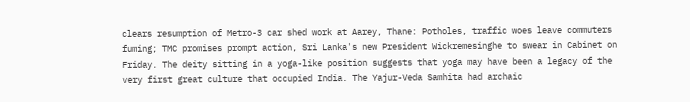clears resumption of Metro-3 car shed work at Aarey, Thane: Potholes, traffic woes leave commuters fuming; TMC promises prompt action, Sri Lanka's new President Wickremesinghe to swear in Cabinet on Friday. The deity sitting in a yoga-like position suggests that yoga may have been a legacy of the very first great culture that occupied India. The Yajur-Veda Samhita had archaic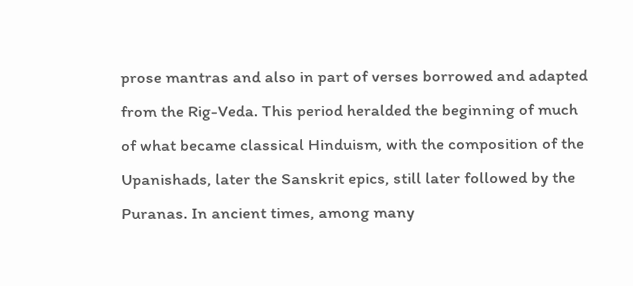prose mantras and also in part of verses borrowed and adapted from the Rig-Veda. This period heralded the beginning of much of what became classical Hinduism, with the composition of the Upanishads, later the Sanskrit epics, still later followed by the Puranas. In ancient times, among many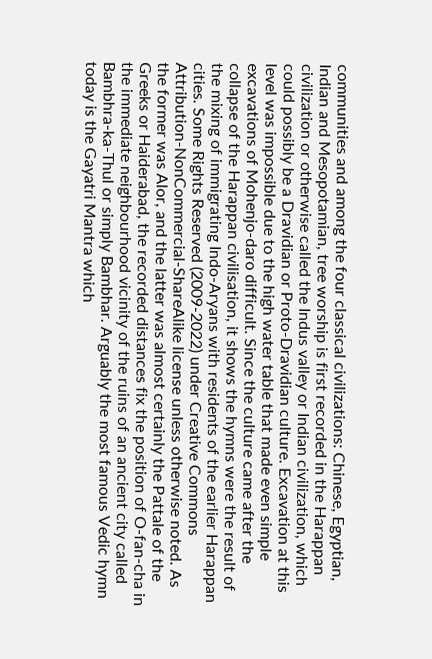communities and among the four classical civilizations: Chinese, Egyptian, Indian and Mesopotamian, tree worship is first recorded in the Harappan civilization or otherwise called the Indus valley or Indian civilization, which could possibly be a Dravidian or Proto-Dravidian culture. Excavation at this level was impossible due to the high water table that made even simple excavations of Mohenjo-daro difficult. Since the culture came after the collapse of the Harappan civilisation, it shows the hymns were the result of the mixing of immigrating Indo-Aryans with residents of the earlier Harappan cities. Some Rights Reserved (2009-2022) under Creative Commons Attribution-NonCommercial-ShareAlike license unless otherwise noted. As the former was Alor, and the latter was almost certainly the Pattale of the Greeks or Haiderabad, the recorded distances fix the position of O-fan-cha in the immediate neighbourhood vicinity of the ruins of an ancient city called Bambhra-ka-Thul or simply Bambhar. Arguably the most famous Vedic hymn today is the Gayatri Mantra which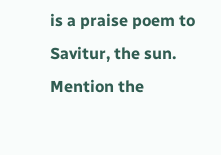is a praise poem to Savitur, the sun. Mention the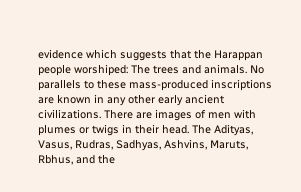evidence which suggests that the Harappan people worshiped: The trees and animals. No parallels to these mass-produced inscriptions are known in any other early ancient civilizations. There are images of men with plumes or twigs in their head. The Adityas, Vasus, Rudras, Sadhyas, Ashvins, Maruts, Rbhus, and the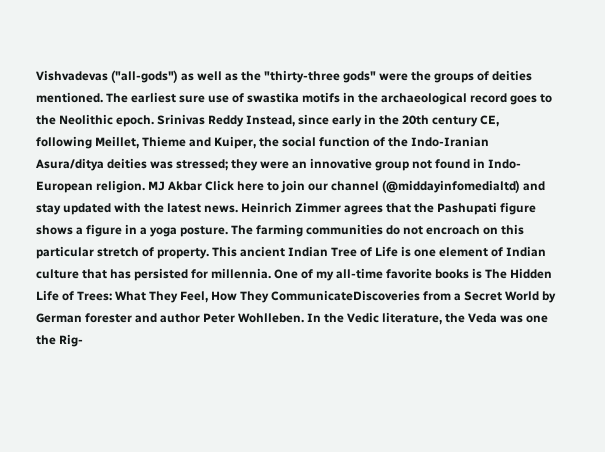Vishvadevas ("all-gods") as well as the "thirty-three gods" were the groups of deities mentioned. The earliest sure use of swastika motifs in the archaeological record goes to the Neolithic epoch. Srinivas Reddy Instead, since early in the 20th century CE, following Meillet, Thieme and Kuiper, the social function of the Indo-Iranian Asura/ditya deities was stressed; they were an innovative group not found in Indo-European religion. MJ Akbar Click here to join our channel (@middayinfomedialtd) and stay updated with the latest news. Heinrich Zimmer agrees that the Pashupati figure shows a figure in a yoga posture. The farming communities do not encroach on this particular stretch of property. This ancient Indian Tree of Life is one element of Indian culture that has persisted for millennia. One of my all-time favorite books is The Hidden Life of Trees: What They Feel, How They CommunicateDiscoveries from a Secret World by German forester and author Peter Wohlleben. In the Vedic literature, the Veda was one the Rig-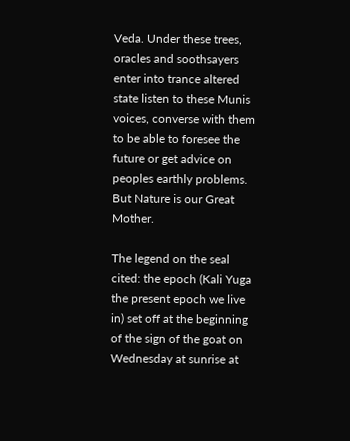Veda. Under these trees, oracles and soothsayers enter into trance altered state listen to these Munis voices, converse with them to be able to foresee the future or get advice on peoples earthly problems. But Nature is our Great Mother.

The legend on the seal cited: the epoch (Kali Yuga the present epoch we live in) set off at the beginning of the sign of the goat on Wednesday at sunrise at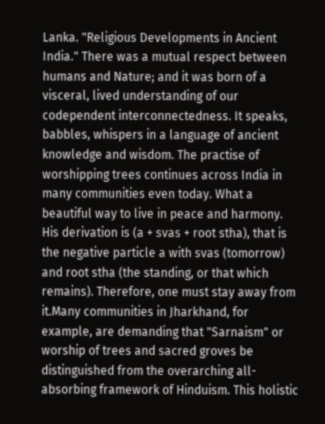Lanka. "Religious Developments in Ancient India." There was a mutual respect between humans and Nature; and it was born of a visceral, lived understanding of our codependent interconnectedness. It speaks, babbles, whispers in a language of ancient knowledge and wisdom. The practise of worshipping trees continues across India in many communities even today. What a beautiful way to live in peace and harmony. His derivation is (a + svas + root stha), that is the negative particle a with svas (tomorrow) and root stha (the standing, or that which remains). Therefore, one must stay away from it.Many communities in Jharkhand, for example, are demanding that "Sarnaism" or worship of trees and sacred groves be distinguished from the overarching all-absorbing framework of Hinduism. This holistic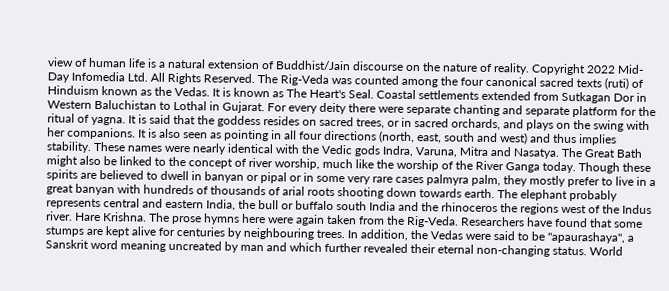view of human life is a natural extension of Buddhist/Jain discourse on the nature of reality. Copyright 2022 Mid-Day Infomedia Ltd. All Rights Reserved. The Rig-Veda was counted among the four canonical sacred texts (ruti) of Hinduism known as the Vedas. It is known as The Heart's Seal. Coastal settlements extended from Sutkagan Dor in Western Baluchistan to Lothal in Gujarat. For every deity there were separate chanting and separate platform for the ritual of yagna. It is said that the goddess resides on sacred trees, or in sacred orchards, and plays on the swing with her companions. It is also seen as pointing in all four directions (north, east, south and west) and thus implies stability. These names were nearly identical with the Vedic gods Indra, Varuna, Mitra and Nasatya. The Great Bath might also be linked to the concept of river worship, much like the worship of the River Ganga today. Though these spirits are believed to dwell in banyan or pipal or in some very rare cases palmyra palm, they mostly prefer to live in a great banyan with hundreds of thousands of arial roots shooting down towards earth. The elephant probably represents central and eastern India, the bull or buffalo south India and the rhinoceros the regions west of the Indus river. Hare Krishna. The prose hymns here were again taken from the Rig-Veda. Researchers have found that some stumps are kept alive for centuries by neighbouring trees. In addition, the Vedas were said to be "apaurashaya", a Sanskrit word meaning uncreated by man and which further revealed their eternal non-changing status. World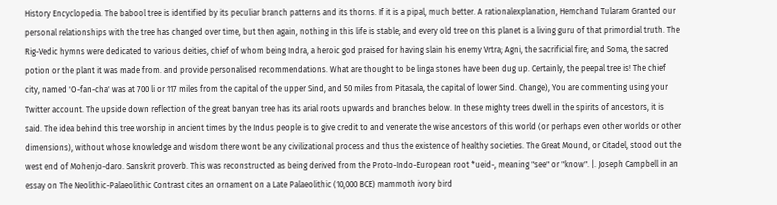History Encyclopedia. The babool tree is identified by its peculiar branch patterns and its thorns. If it is a pipal, much better. A rationalexplanation, Hemchand Tularam Granted our personal relationships with the tree has changed over time, but then again, nothing in this life is stable; and every old tree on this planet is a living guru of that primordial truth. The Rig-Vedic hymns were dedicated to various deities, chief of whom being Indra, a heroic god praised for having slain his enemy Vrtra; Agni, the sacrificial fire; and Soma, the sacred potion or the plant it was made from. and provide personalised recommendations. What are thought to be linga stones have been dug up. Certainly, the peepal tree is! The chief city, named 'O-fan-cha' was at 700 li or 117 miles from the capital of the upper Sind, and 50 miles from Pitasala, the capital of lower Sind. Change), You are commenting using your Twitter account. The upside down reflection of the great banyan tree has its arial roots upwards and branches below. In these mighty trees dwell in the spirits of ancestors, it is said. The idea behind this tree worship in ancient times by the Indus people is to give credit to and venerate the wise ancestors of this world (or perhaps even other worlds or other dimensions), without whose knowledge and wisdom there wont be any civilizational process and thus the existence of healthy societies. The Great Mound, or Citadel, stood out the west end of Mohenjo-daro. Sanskrit proverb. This was reconstructed as being derived from the Proto-Indo-European root *ueid-, meaning "see" or "know". |. Joseph Campbell in an essay on The Neolithic-Palaeolithic Contrast cites an ornament on a Late Palaeolithic (10,000 BCE) mammoth ivory bird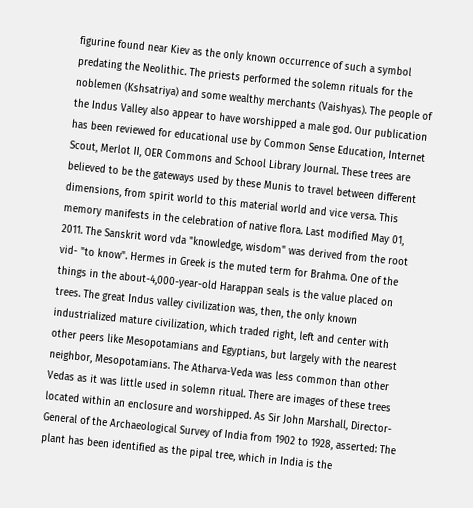figurine found near Kiev as the only known occurrence of such a symbol predating the Neolithic. The priests performed the solemn rituals for the noblemen (Kshsatriya) and some wealthy merchants (Vaishyas). The people of the Indus Valley also appear to have worshipped a male god. Our publication has been reviewed for educational use by Common Sense Education, Internet Scout, Merlot II, OER Commons and School Library Journal. These trees are believed to be the gateways used by these Munis to travel between different dimensions, from spirit world to this material world and vice versa. This memory manifests in the celebration of native flora. Last modified May 01, 2011. The Sanskrit word vda "knowledge, wisdom" was derived from the root vid- "to know". Hermes in Greek is the muted term for Brahma. One of the things in the about-4,000-year-old Harappan seals is the value placed on trees. The great Indus valley civilization was, then, the only known industrialized mature civilization, which traded right, left and center with other peers like Mesopotamians and Egyptians, but largely with the nearest neighbor, Mesopotamians. The Atharva-Veda was less common than other Vedas as it was little used in solemn ritual. There are images of these trees located within an enclosure and worshipped. As Sir John Marshall, Director-General of the Archaeological Survey of India from 1902 to 1928, asserted: The plant has been identified as the pipal tree, which in India is the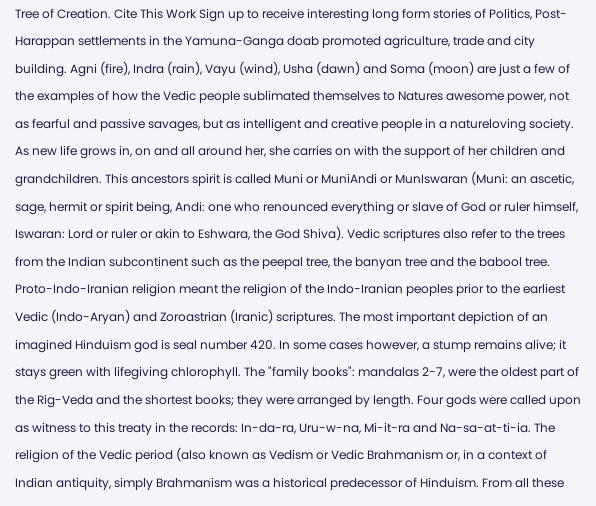Tree of Creation. Cite This Work Sign up to receive interesting long form stories of Politics, Post-Harappan settlements in the Yamuna-Ganga doab promoted agriculture, trade and city building. Agni (fire), Indra (rain), Vayu (wind), Usha (dawn) and Soma (moon) are just a few of the examples of how the Vedic people sublimated themselves to Natures awesome power, not as fearful and passive savages, but as intelligent and creative people in a natureloving society. As new life grows in, on and all around her, she carries on with the support of her children and grandchildren. This ancestors spirit is called Muni or MuniAndi or MunIswaran (Muni: an ascetic, sage, hermit or spirit being, Andi: one who renounced everything or slave of God or ruler himself, Iswaran: Lord or ruler or akin to Eshwara, the God Shiva). Vedic scriptures also refer to the trees from the Indian subcontinent such as the peepal tree, the banyan tree and the babool tree. Proto-Indo-Iranian religion meant the religion of the Indo-Iranian peoples prior to the earliest Vedic (Indo-Aryan) and Zoroastrian (Iranic) scriptures. The most important depiction of an imagined Hinduism god is seal number 420. In some cases however, a stump remains alive; it stays green with lifegiving chlorophyll. The "family books": mandalas 2-7, were the oldest part of the Rig-Veda and the shortest books; they were arranged by length. Four gods were called upon as witness to this treaty in the records: In-da-ra, Uru-w-na, Mi-it-ra and Na-sa-at-ti-ia. The religion of the Vedic period (also known as Vedism or Vedic Brahmanism or, in a context of Indian antiquity, simply Brahmanism was a historical predecessor of Hinduism. From all these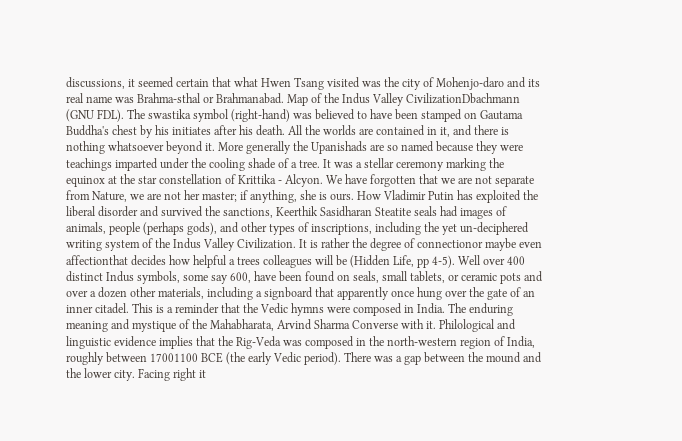discussions, it seemed certain that what Hwen Tsang visited was the city of Mohenjo-daro and its real name was Brahma-sthal or Brahmanabad. Map of the Indus Valley CivilizationDbachmann (GNU FDL). The swastika symbol (right-hand) was believed to have been stamped on Gautama Buddha's chest by his initiates after his death. All the worlds are contained in it, and there is nothing whatsoever beyond it. More generally the Upanishads are so named because they were teachings imparted under the cooling shade of a tree. It was a stellar ceremony marking the equinox at the star constellation of Krittika - Alcyon. We have forgotten that we are not separate from Nature, we are not her master; if anything, she is ours. How Vladimir Putin has exploited the liberal disorder and survived the sanctions, Keerthik Sasidharan Steatite seals had images of animals, people (perhaps gods), and other types of inscriptions, including the yet un-deciphered writing system of the Indus Valley Civilization. It is rather the degree of connectionor maybe even affectionthat decides how helpful a trees colleagues will be (Hidden Life, pp 4-5). Well over 400 distinct Indus symbols, some say 600, have been found on seals, small tablets, or ceramic pots and over a dozen other materials, including a signboard that apparently once hung over the gate of an inner citadel. This is a reminder that the Vedic hymns were composed in India. The enduring meaning and mystique of the Mahabharata, Arvind Sharma Converse with it. Philological and linguistic evidence implies that the Rig-Veda was composed in the north-western region of India, roughly between 17001100 BCE (the early Vedic period). There was a gap between the mound and the lower city. Facing right it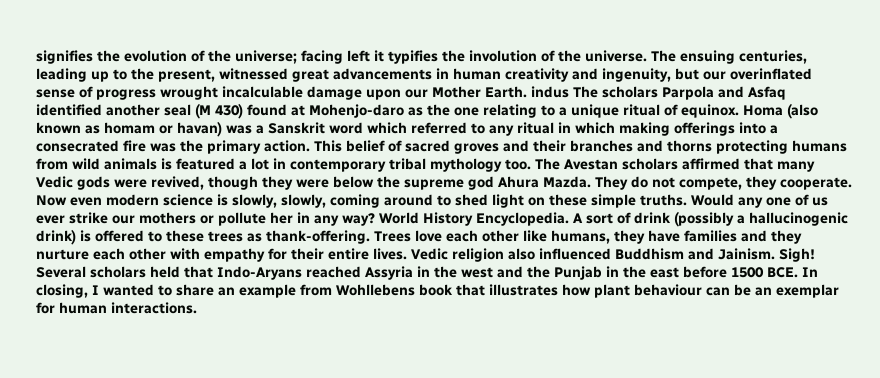signifies the evolution of the universe; facing left it typifies the involution of the universe. The ensuing centuries, leading up to the present, witnessed great advancements in human creativity and ingenuity, but our overinflated sense of progress wrought incalculable damage upon our Mother Earth. indus The scholars Parpola and Asfaq identified another seal (M 430) found at Mohenjo-daro as the one relating to a unique ritual of equinox. Homa (also known as homam or havan) was a Sanskrit word which referred to any ritual in which making offerings into a consecrated fire was the primary action. This belief of sacred groves and their branches and thorns protecting humans from wild animals is featured a lot in contemporary tribal mythology too. The Avestan scholars affirmed that many Vedic gods were revived, though they were below the supreme god Ahura Mazda. They do not compete, they cooperate. Now even modern science is slowly, slowly, coming around to shed light on these simple truths. Would any one of us ever strike our mothers or pollute her in any way? World History Encyclopedia. A sort of drink (possibly a hallucinogenic drink) is offered to these trees as thank-offering. Trees love each other like humans, they have families and they nurture each other with empathy for their entire lives. Vedic religion also influenced Buddhism and Jainism. Sigh! Several scholars held that Indo-Aryans reached Assyria in the west and the Punjab in the east before 1500 BCE. In closing, I wanted to share an example from Wohllebens book that illustrates how plant behaviour can be an exemplar for human interactions.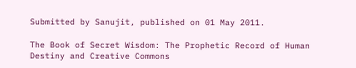Submitted by Sanujit, published on 01 May 2011.

The Book of Secret Wisdom: The Prophetic Record of Human Destiny and Creative Commons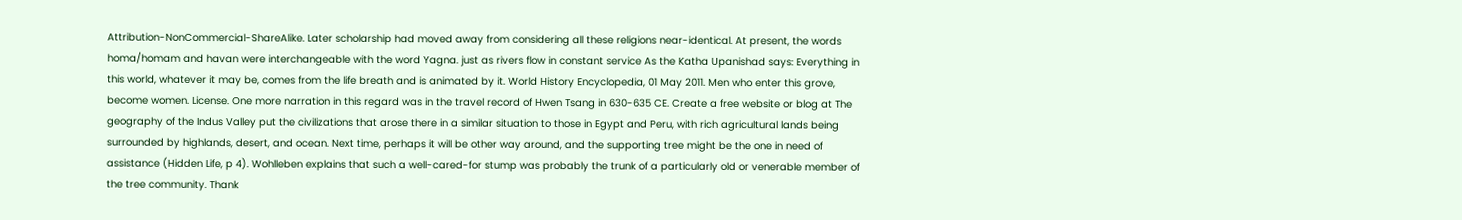Attribution-NonCommercial-ShareAlike. Later scholarship had moved away from considering all these religions near-identical. At present, the words homa/homam and havan were interchangeable with the word Yagna. just as rivers flow in constant service As the Katha Upanishad says: Everything in this world, whatever it may be, comes from the life breath and is animated by it. World History Encyclopedia, 01 May 2011. Men who enter this grove, become women. License. One more narration in this regard was in the travel record of Hwen Tsang in 630-635 CE. Create a free website or blog at The geography of the Indus Valley put the civilizations that arose there in a similar situation to those in Egypt and Peru, with rich agricultural lands being surrounded by highlands, desert, and ocean. Next time, perhaps it will be other way around, and the supporting tree might be the one in need of assistance (Hidden Life, p 4). Wohlleben explains that such a well-cared-for stump was probably the trunk of a particularly old or venerable member of the tree community. Thank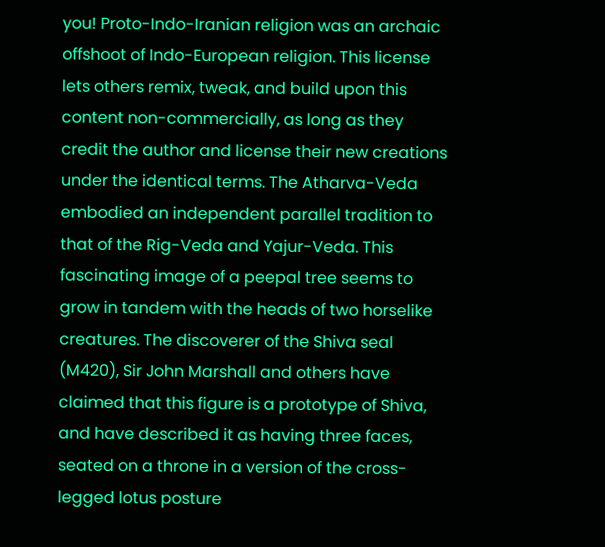you! Proto-Indo-Iranian religion was an archaic offshoot of Indo-European religion. This license lets others remix, tweak, and build upon this content non-commercially, as long as they credit the author and license their new creations under the identical terms. The Atharva-Veda embodied an independent parallel tradition to that of the Rig-Veda and Yajur-Veda. This fascinating image of a peepal tree seems to grow in tandem with the heads of two horselike creatures. The discoverer of the Shiva seal (M420), Sir John Marshall and others have claimed that this figure is a prototype of Shiva, and have described it as having three faces, seated on a throne in a version of the cross-legged lotus posture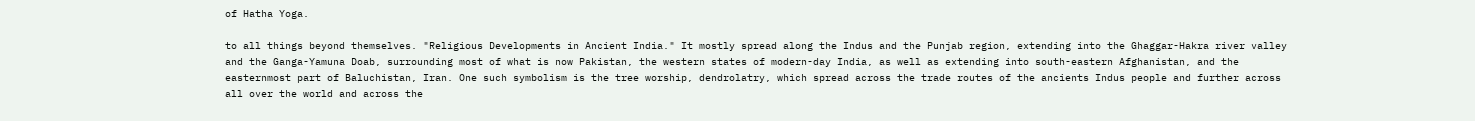of Hatha Yoga.

to all things beyond themselves. "Religious Developments in Ancient India." It mostly spread along the Indus and the Punjab region, extending into the Ghaggar-Hakra river valley and the Ganga-Yamuna Doab, surrounding most of what is now Pakistan, the western states of modern-day India, as well as extending into south-eastern Afghanistan, and the easternmost part of Baluchistan, Iran. One such symbolism is the tree worship, dendrolatry, which spread across the trade routes of the ancients Indus people and further across all over the world and across the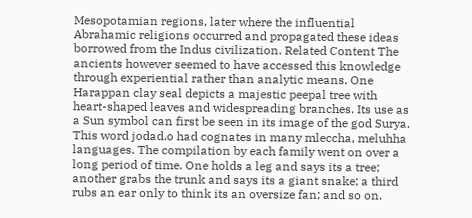Mesopotamian regions, later where the influential Abrahamic religions occurred and propagated these ideas borrowed from the Indus civilization. Related Content The ancients however seemed to have accessed this knowledge through experiential rather than analytic means. One Harappan clay seal depicts a majestic peepal tree with heart-shaped leaves and widespreading branches. Its use as a Sun symbol can first be seen in its image of the god Surya. This word jodad.o had cognates in many mleccha, meluhha languages. The compilation by each family went on over a long period of time. One holds a leg and says its a tree; another grabs the trunk and says its a giant snake; a third rubs an ear only to think its an oversize fan; and so on.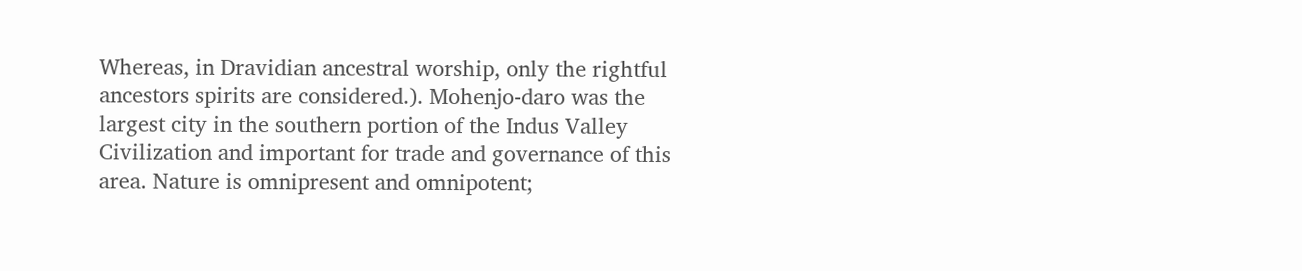Whereas, in Dravidian ancestral worship, only the rightful ancestors spirits are considered.). Mohenjo-daro was the largest city in the southern portion of the Indus Valley Civilization and important for trade and governance of this area. Nature is omnipresent and omnipotent;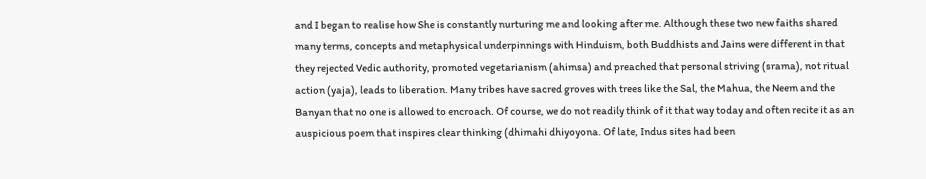and I began to realise how She is constantly nurturing me and looking after me. Although these two new faiths shared many terms, concepts and metaphysical underpinnings with Hinduism, both Buddhists and Jains were different in that they rejected Vedic authority, promoted vegetarianism (ahimsa) and preached that personal striving (srama), not ritual action (yaja), leads to liberation. Many tribes have sacred groves with trees like the Sal, the Mahua, the Neem and the Banyan that no one is allowed to encroach. Of course, we do not readily think of it that way today and often recite it as an auspicious poem that inspires clear thinking (dhimahi dhiyoyona. Of late, Indus sites had been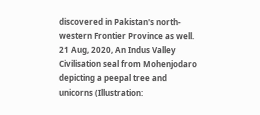discovered in Pakistan's north-western Frontier Province as well. 21 Aug, 2020, An Indus Valley Civilisation seal from Mohenjodaro depicting a peepal tree and unicorns (Illustration: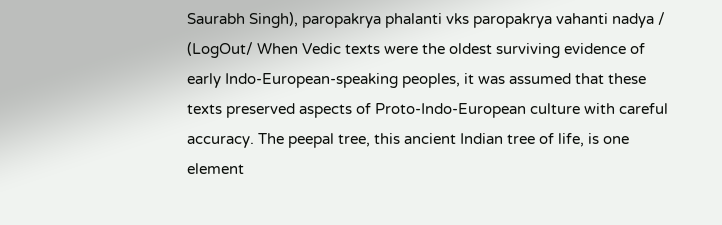Saurabh Singh), paropakrya phalanti vks paropakrya vahanti nadya / (LogOut/ When Vedic texts were the oldest surviving evidence of early Indo-European-speaking peoples, it was assumed that these texts preserved aspects of Proto-Indo-European culture with careful accuracy. The peepal tree, this ancient Indian tree of life, is one element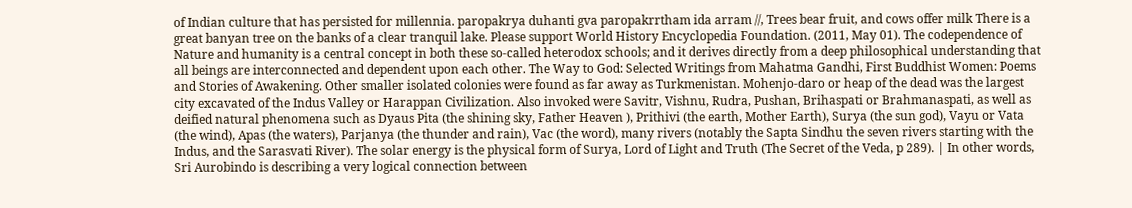of Indian culture that has persisted for millennia. paropakrya duhanti gva paropakrrtham ida arram //, Trees bear fruit, and cows offer milk There is a great banyan tree on the banks of a clear tranquil lake. Please support World History Encyclopedia Foundation. (2011, May 01). The codependence of Nature and humanity is a central concept in both these so-called heterodox schools; and it derives directly from a deep philosophical understanding that all beings are interconnected and dependent upon each other. The Way to God: Selected Writings from Mahatma Gandhi, First Buddhist Women: Poems and Stories of Awakening. Other smaller isolated colonies were found as far away as Turkmenistan. Mohenjo-daro or heap of the dead was the largest city excavated of the Indus Valley or Harappan Civilization. Also invoked were Savitr, Vishnu, Rudra, Pushan, Brihaspati or Brahmanaspati, as well as deified natural phenomena such as Dyaus Pita (the shining sky, Father Heaven ), Prithivi (the earth, Mother Earth), Surya (the sun god), Vayu or Vata (the wind), Apas (the waters), Parjanya (the thunder and rain), Vac (the word), many rivers (notably the Sapta Sindhu the seven rivers starting with the Indus, and the Sarasvati River). The solar energy is the physical form of Surya, Lord of Light and Truth (The Secret of the Veda, p 289). | In other words, Sri Aurobindo is describing a very logical connection between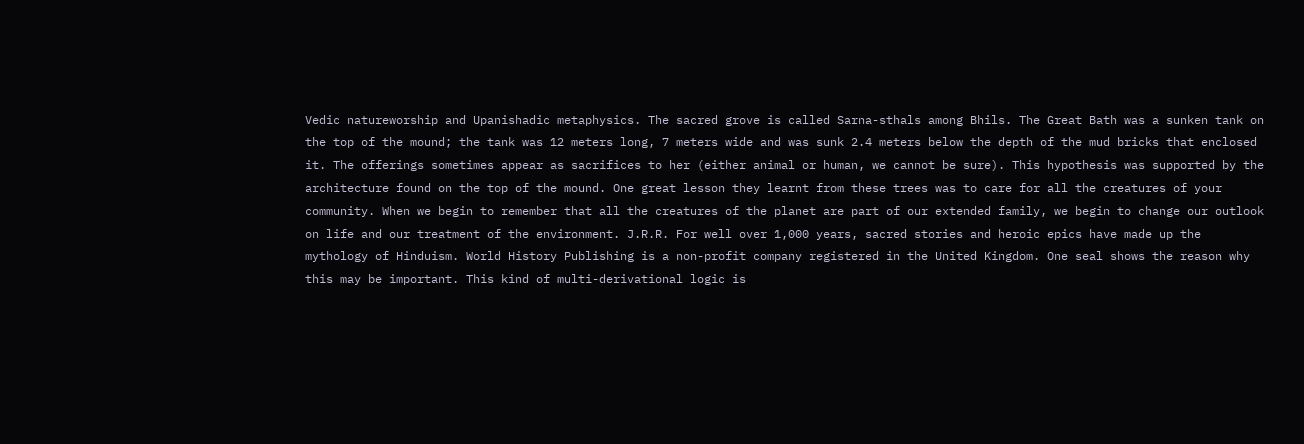Vedic natureworship and Upanishadic metaphysics. The sacred grove is called Sarna-sthals among Bhils. The Great Bath was a sunken tank on the top of the mound; the tank was 12 meters long, 7 meters wide and was sunk 2.4 meters below the depth of the mud bricks that enclosed it. The offerings sometimes appear as sacrifices to her (either animal or human, we cannot be sure). This hypothesis was supported by the architecture found on the top of the mound. One great lesson they learnt from these trees was to care for all the creatures of your community. When we begin to remember that all the creatures of the planet are part of our extended family, we begin to change our outlook on life and our treatment of the environment. J.R.R. For well over 1,000 years, sacred stories and heroic epics have made up the mythology of Hinduism. World History Publishing is a non-profit company registered in the United Kingdom. One seal shows the reason why this may be important. This kind of multi-derivational logic is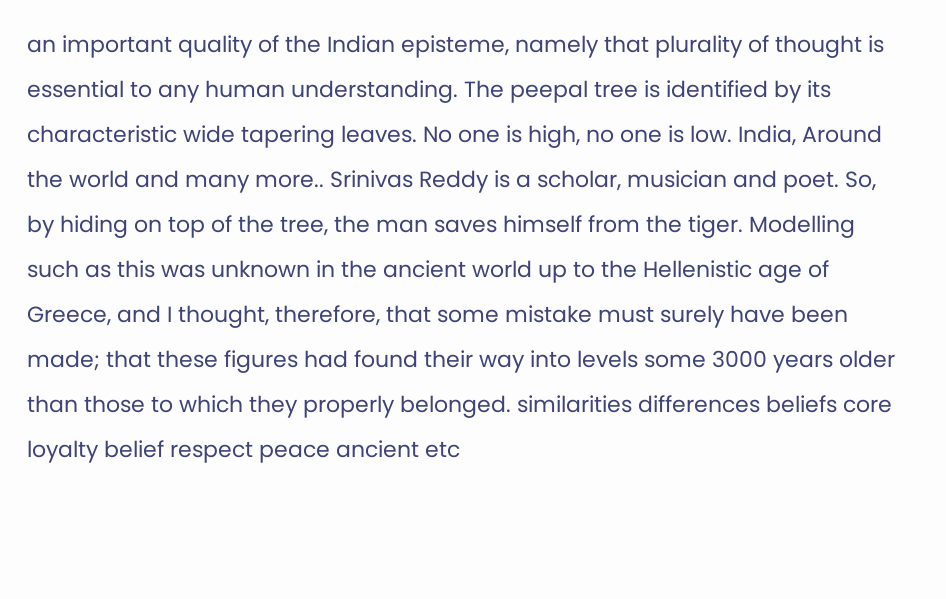an important quality of the Indian episteme, namely that plurality of thought is essential to any human understanding. The peepal tree is identified by its characteristic wide tapering leaves. No one is high, no one is low. India, Around the world and many more.. Srinivas Reddy is a scholar, musician and poet. So, by hiding on top of the tree, the man saves himself from the tiger. Modelling such as this was unknown in the ancient world up to the Hellenistic age of Greece, and I thought, therefore, that some mistake must surely have been made; that these figures had found their way into levels some 3000 years older than those to which they properly belonged. similarities differences beliefs core loyalty belief respect peace ancient etc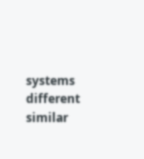systems different similar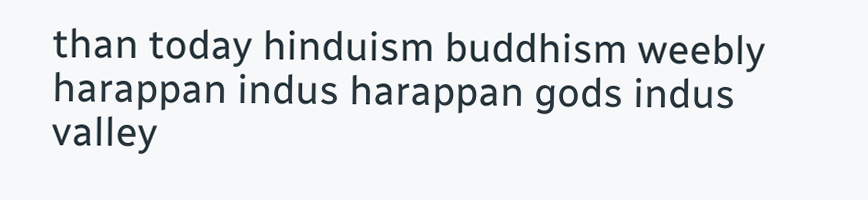than today hinduism buddhism weebly harappan indus harappan gods indus valley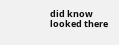did know looked there